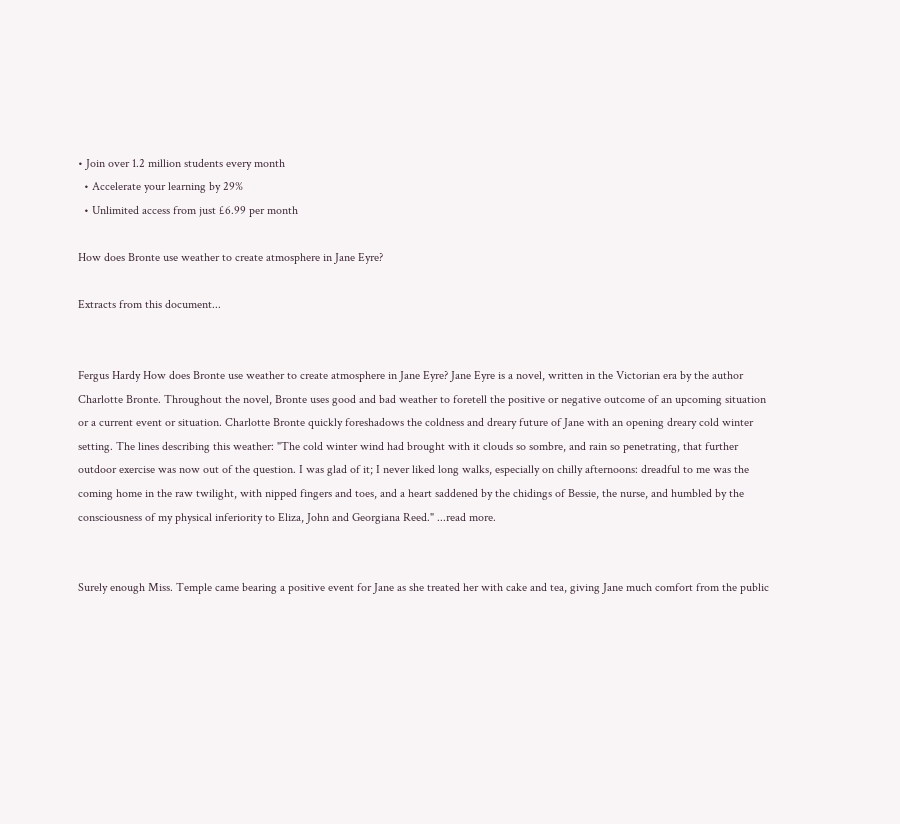• Join over 1.2 million students every month
  • Accelerate your learning by 29%
  • Unlimited access from just £6.99 per month

How does Bronte use weather to create atmosphere in Jane Eyre?

Extracts from this document...


Fergus Hardy How does Bronte use weather to create atmosphere in Jane Eyre? Jane Eyre is a novel, written in the Victorian era by the author Charlotte Bronte. Throughout the novel, Bronte uses good and bad weather to foretell the positive or negative outcome of an upcoming situation or a current event or situation. Charlotte Bronte quickly foreshadows the coldness and dreary future of Jane with an opening dreary cold winter setting. The lines describing this weather: "The cold winter wind had brought with it clouds so sombre, and rain so penetrating, that further outdoor exercise was now out of the question. I was glad of it; I never liked long walks, especially on chilly afternoons: dreadful to me was the coming home in the raw twilight, with nipped fingers and toes, and a heart saddened by the chidings of Bessie, the nurse, and humbled by the consciousness of my physical inferiority to Eliza, John and Georgiana Reed." ...read more.


Surely enough Miss. Temple came bearing a positive event for Jane as she treated her with cake and tea, giving Jane much comfort from the public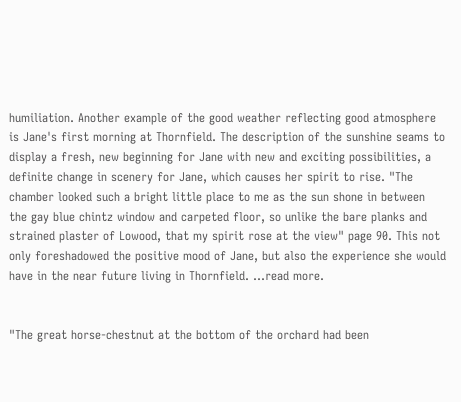humiliation. Another example of the good weather reflecting good atmosphere is Jane's first morning at Thornfield. The description of the sunshine seams to display a fresh, new beginning for Jane with new and exciting possibilities, a definite change in scenery for Jane, which causes her spirit to rise. "The chamber looked such a bright little place to me as the sun shone in between the gay blue chintz window and carpeted floor, so unlike the bare planks and strained plaster of Lowood, that my spirit rose at the view" page 90. This not only foreshadowed the positive mood of Jane, but also the experience she would have in the near future living in Thornfield. ...read more.


"The great horse-chestnut at the bottom of the orchard had been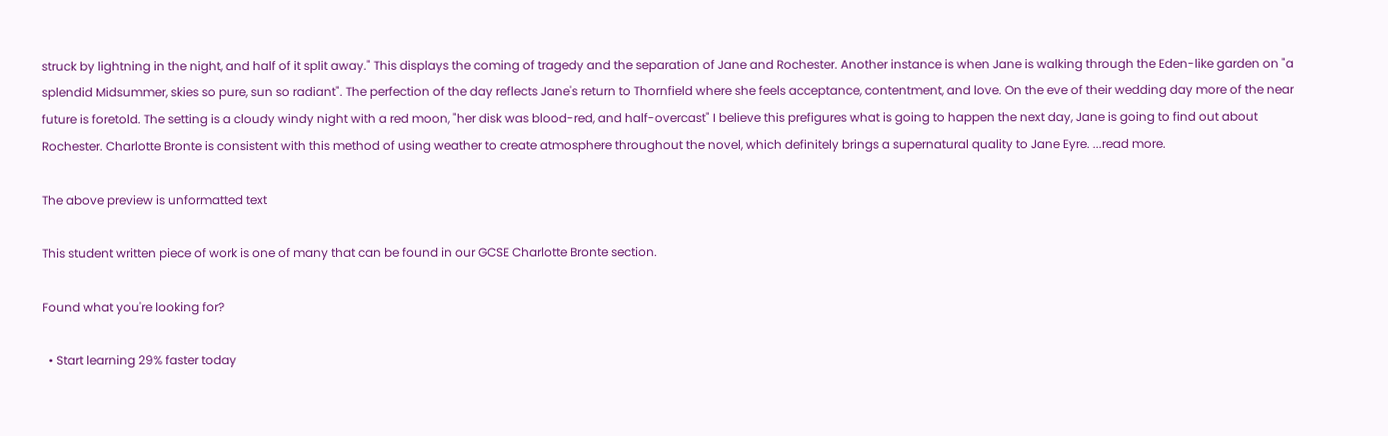struck by lightning in the night, and half of it split away." This displays the coming of tragedy and the separation of Jane and Rochester. Another instance is when Jane is walking through the Eden-like garden on "a splendid Midsummer, skies so pure, sun so radiant". The perfection of the day reflects Jane's return to Thornfield where she feels acceptance, contentment, and love. On the eve of their wedding day more of the near future is foretold. The setting is a cloudy windy night with a red moon, "her disk was blood-red, and half-overcast" I believe this prefigures what is going to happen the next day, Jane is going to find out about Rochester. Charlotte Bronte is consistent with this method of using weather to create atmosphere throughout the novel, which definitely brings a supernatural quality to Jane Eyre. ...read more.

The above preview is unformatted text

This student written piece of work is one of many that can be found in our GCSE Charlotte Bronte section.

Found what you're looking for?

  • Start learning 29% faster today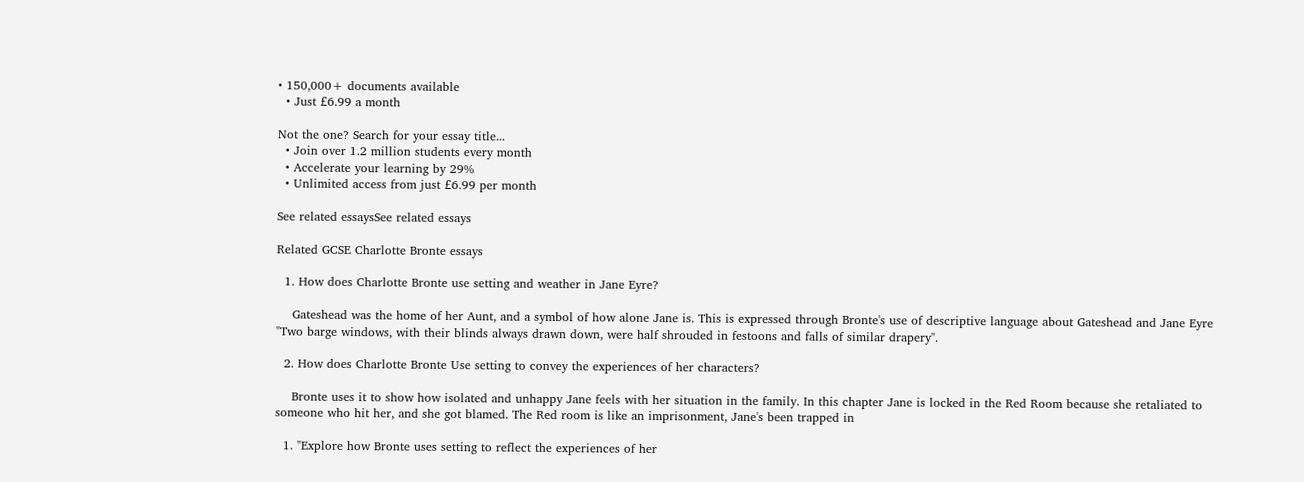• 150,000+ documents available
  • Just £6.99 a month

Not the one? Search for your essay title...
  • Join over 1.2 million students every month
  • Accelerate your learning by 29%
  • Unlimited access from just £6.99 per month

See related essaysSee related essays

Related GCSE Charlotte Bronte essays

  1. How does Charlotte Bronte use setting and weather in Jane Eyre?

    Gateshead was the home of her Aunt, and a symbol of how alone Jane is. This is expressed through Bronte's use of descriptive language about Gateshead and Jane Eyre "Two barge windows, with their blinds always drawn down, were half shrouded in festoons and falls of similar drapery".

  2. How does Charlotte Bronte Use setting to convey the experiences of her characters?

    Bronte uses it to show how isolated and unhappy Jane feels with her situation in the family. In this chapter Jane is locked in the Red Room because she retaliated to someone who hit her, and she got blamed. The Red room is like an imprisonment, Jane's been trapped in

  1. "Explore how Bronte uses setting to reflect the experiences of her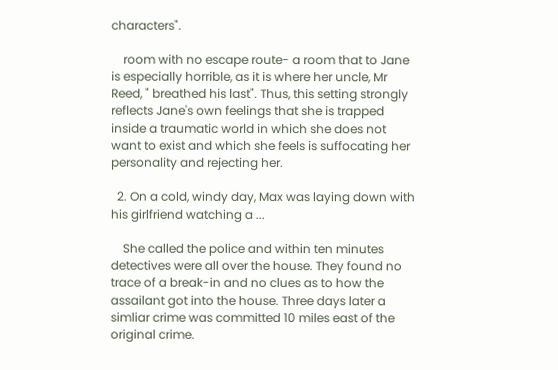characters".

    room with no escape route- a room that to Jane is especially horrible, as it is where her uncle, Mr Reed, " breathed his last". Thus, this setting strongly reflects Jane's own feelings that she is trapped inside a traumatic world in which she does not want to exist and which she feels is suffocating her personality and rejecting her.

  2. On a cold, windy day, Max was laying down with his girlfriend watching a ...

    She called the police and within ten minutes detectives were all over the house. They found no trace of a break-in and no clues as to how the assailant got into the house. Three days later a simliar crime was committed 10 miles east of the original crime.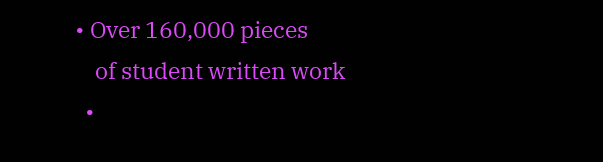• Over 160,000 pieces
    of student written work
  •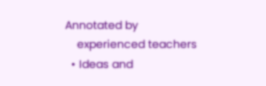Annotated by
    experienced teachers
  • Ideas and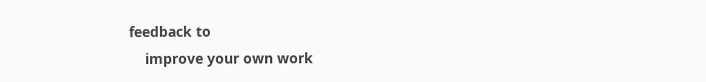feedback to
    improve your own work